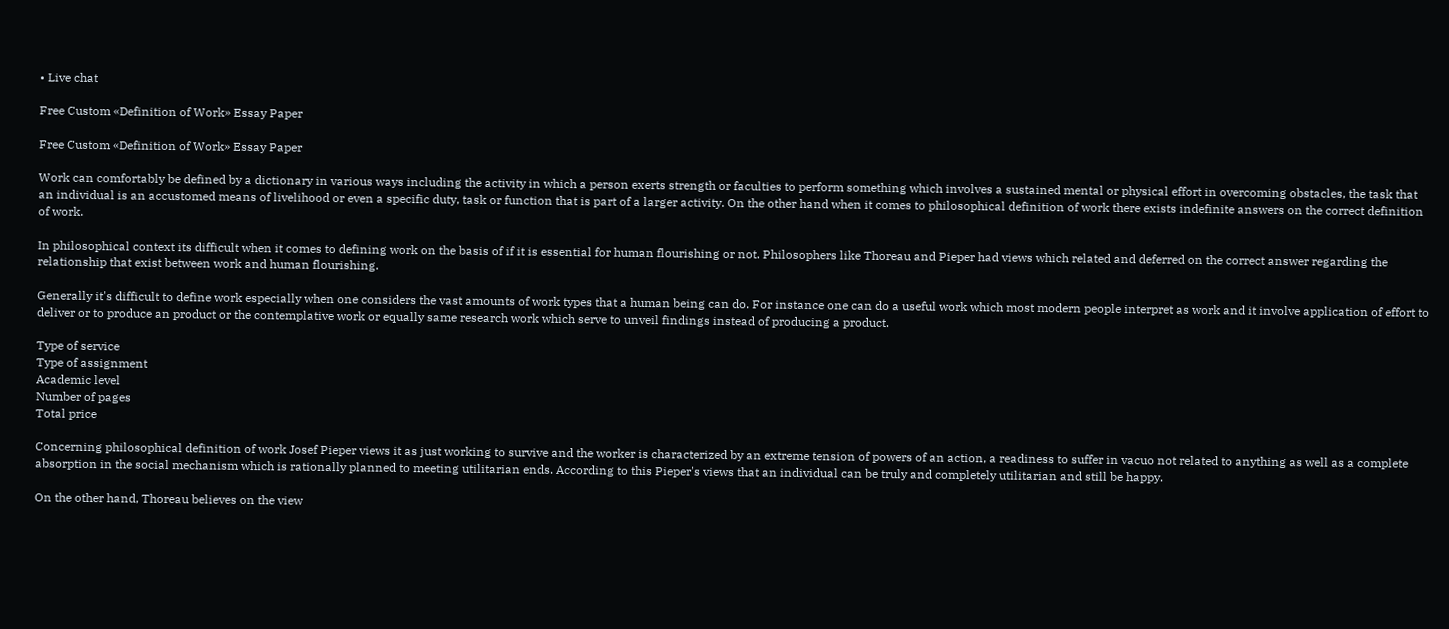• Live chat

Free Custom «Definition of Work» Essay Paper

Free Custom «Definition of Work» Essay Paper

Work can comfortably be defined by a dictionary in various ways including the activity in which a person exerts strength or faculties to perform something which involves a sustained mental or physical effort in overcoming obstacles, the task that an individual is an accustomed means of livelihood or even a specific duty, task or function that is part of a larger activity. On the other hand when it comes to philosophical definition of work there exists indefinite answers on the correct definition of work.

In philosophical context its difficult when it comes to defining work on the basis of if it is essential for human flourishing or not. Philosophers like Thoreau and Pieper had views which related and deferred on the correct answer regarding the relationship that exist between work and human flourishing.

Generally it's difficult to define work especially when one considers the vast amounts of work types that a human being can do. For instance one can do a useful work which most modern people interpret as work and it involve application of effort to deliver or to produce an product or the contemplative work or equally same research work which serve to unveil findings instead of producing a product.

Type of service
Type of assignment
Academic level
Number of pages
Total price

Concerning philosophical definition of work Josef Pieper views it as just working to survive and the worker is characterized by an extreme tension of powers of an action, a readiness to suffer in vacuo not related to anything as well as a complete absorption in the social mechanism which is rationally planned to meeting utilitarian ends. According to this Pieper's views that an individual can be truly and completely utilitarian and still be happy.

On the other hand, Thoreau believes on the view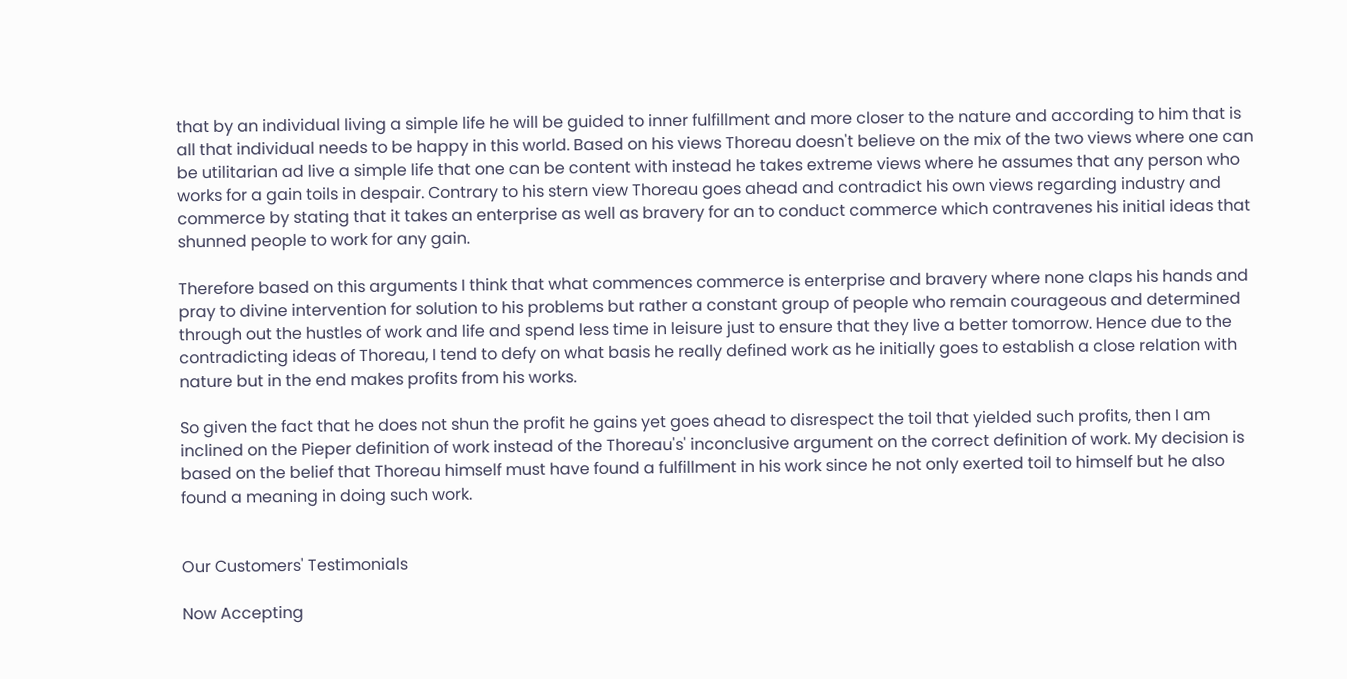that by an individual living a simple life he will be guided to inner fulfillment and more closer to the nature and according to him that is all that individual needs to be happy in this world. Based on his views Thoreau doesn't believe on the mix of the two views where one can be utilitarian ad live a simple life that one can be content with instead he takes extreme views where he assumes that any person who works for a gain toils in despair. Contrary to his stern view Thoreau goes ahead and contradict his own views regarding industry and commerce by stating that it takes an enterprise as well as bravery for an to conduct commerce which contravenes his initial ideas that shunned people to work for any gain.

Therefore based on this arguments I think that what commences commerce is enterprise and bravery where none claps his hands and pray to divine intervention for solution to his problems but rather a constant group of people who remain courageous and determined through out the hustles of work and life and spend less time in leisure just to ensure that they live a better tomorrow. Hence due to the contradicting ideas of Thoreau, I tend to defy on what basis he really defined work as he initially goes to establish a close relation with nature but in the end makes profits from his works.

So given the fact that he does not shun the profit he gains yet goes ahead to disrespect the toil that yielded such profits, then I am inclined on the Pieper definition of work instead of the Thoreau's' inconclusive argument on the correct definition of work. My decision is based on the belief that Thoreau himself must have found a fulfillment in his work since he not only exerted toil to himself but he also found a meaning in doing such work.


Our Customers' Testimonials

Now Accepting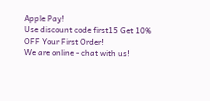Apple Pay!
Use discount code first15 Get 10% OFF Your First Order!
We are online - chat with us!